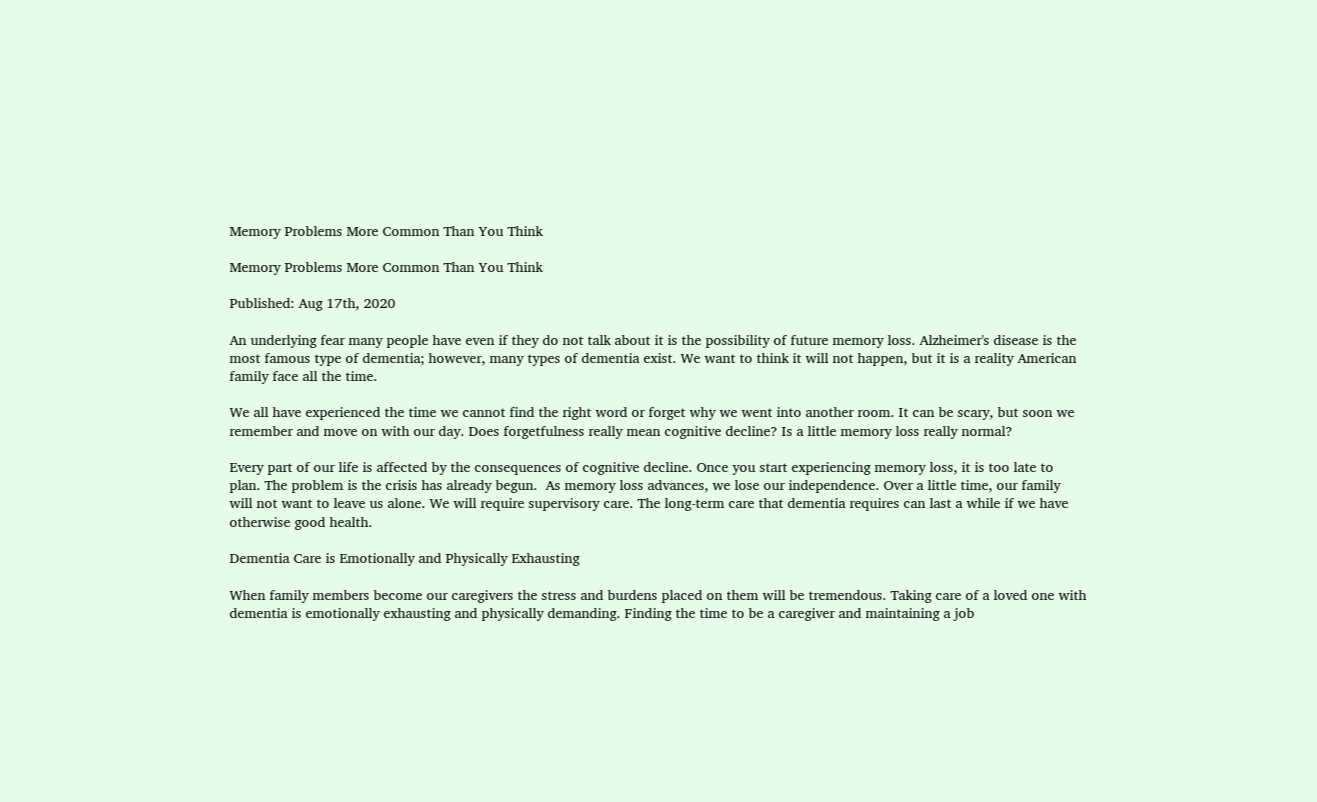Memory Problems More Common Than You Think

Memory Problems More Common Than You Think

Published: Aug 17th, 2020

An underlying fear many people have even if they do not talk about it is the possibility of future memory loss. Alzheimer's disease is the most famous type of dementia; however, many types of dementia exist. We want to think it will not happen, but it is a reality American family face all the time.

We all have experienced the time we cannot find the right word or forget why we went into another room. It can be scary, but soon we remember and move on with our day. Does forgetfulness really mean cognitive decline? Is a little memory loss really normal?

Every part of our life is affected by the consequences of cognitive decline. Once you start experiencing memory loss, it is too late to plan. The problem is the crisis has already begun.  As memory loss advances, we lose our independence. Over a little time, our family will not want to leave us alone. We will require supervisory care. The long-term care that dementia requires can last a while if we have otherwise good health.

Dementia Care is Emotionally and Physically Exhausting

When family members become our caregivers the stress and burdens placed on them will be tremendous. Taking care of a loved one with dementia is emotionally exhausting and physically demanding. Finding the time to be a caregiver and maintaining a job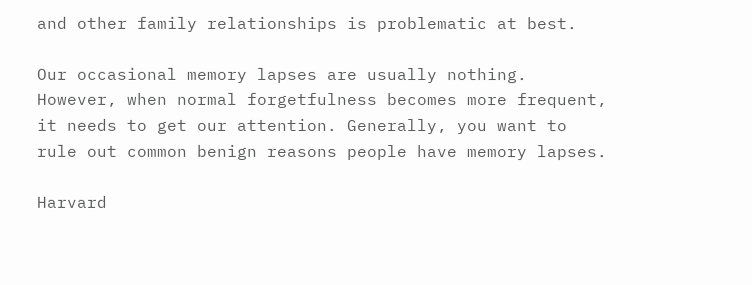and other family relationships is problematic at best.

Our occasional memory lapses are usually nothing. However, when normal forgetfulness becomes more frequent, it needs to get our attention. Generally, you want to rule out common benign reasons people have memory lapses.

Harvard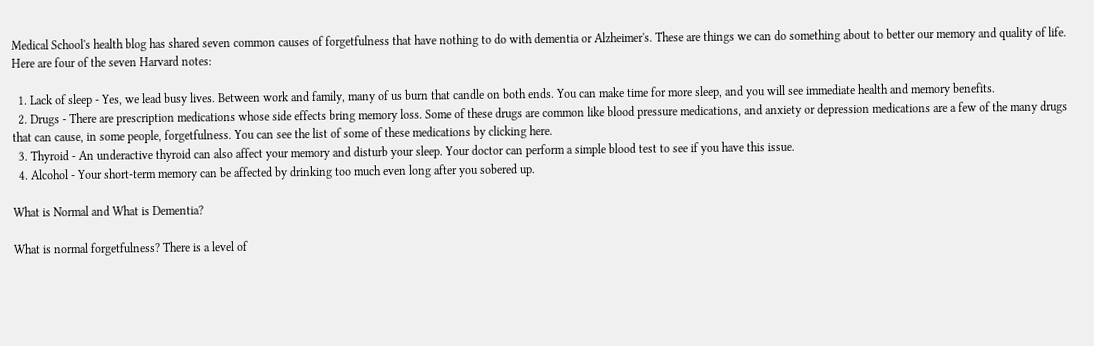Medical School's health blog has shared seven common causes of forgetfulness that have nothing to do with dementia or Alzheimer's. These are things we can do something about to better our memory and quality of life. Here are four of the seven Harvard notes:

  1. Lack of sleep - Yes, we lead busy lives. Between work and family, many of us burn that candle on both ends. You can make time for more sleep, and you will see immediate health and memory benefits.
  2. Drugs - There are prescription medications whose side effects bring memory loss. Some of these drugs are common like blood pressure medications, and anxiety or depression medications are a few of the many drugs that can cause, in some people, forgetfulness. You can see the list of some of these medications by clicking here.
  3. Thyroid - An underactive thyroid can also affect your memory and disturb your sleep. Your doctor can perform a simple blood test to see if you have this issue.
  4. Alcohol - Your short-term memory can be affected by drinking too much even long after you sobered up.

What is Normal and What is Dementia?

What is normal forgetfulness? There is a level of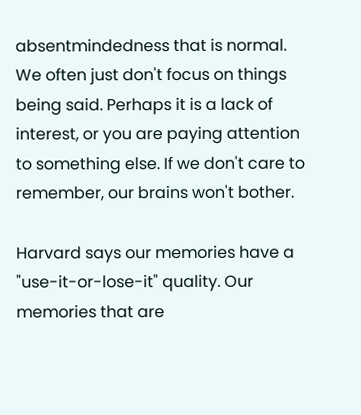absentmindedness that is normal. We often just don't focus on things being said. Perhaps it is a lack of interest, or you are paying attention to something else. If we don't care to remember, our brains won't bother.

Harvard says our memories have a "use-it-or-lose-it" quality. Our memories that are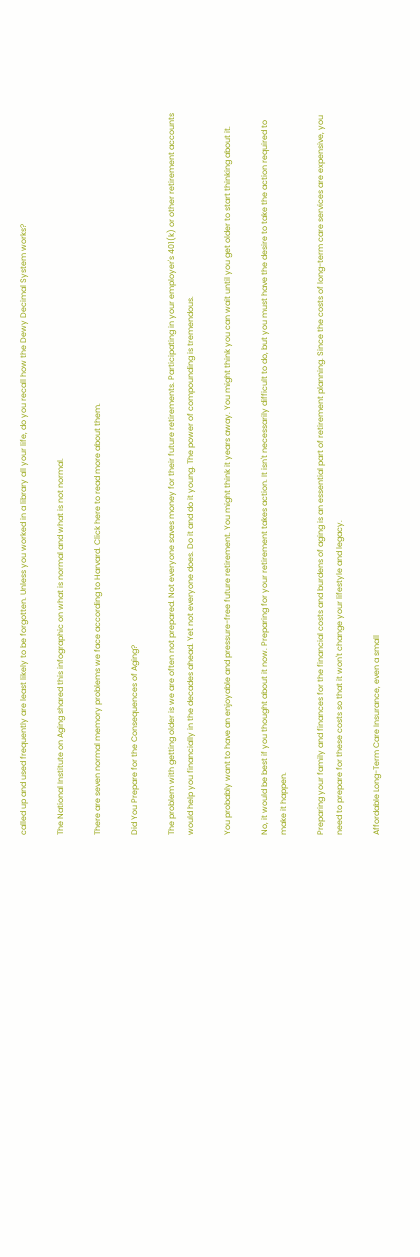called up and used frequently are least likely to be forgotten. Unless you worked in a library all your life, do you recall how the Dewy Decimal System works?

The National Institute on Aging shared this infographic on what is normal and what is not normal.

There are seven normal memory problems we face according to Harvard. Click here to read more about them.

Did You Prepare for the Consequences of Aging?

The problem with getting older is we are often not prepared. Not everyone saves money for their future retirements. Participating in your employer's 401(k) or other retirement accounts would help you financially in the decades ahead. Yet not everyone does. Do it and do it young. The power of compounding is tremendous.

You probably want to have an enjoyable and pressure-free future retirement. You might think it years away. You might think you can wait until you get older to start thinking about it.

No, it would be best if you thought about it now. Preparing for your retirement takes action. It isn't necessarily difficult to do, but you must have the desire to take the action required to make it happen.

Preparing your family and finances for the financial costs and burdens of aging is an essential part of retirement planning. Since the costs of long-term care services are expensive, you need to prepare for these costs so that it won't change your lifestyle and legacy.

Affordable Long-Term Care Insurance, even a small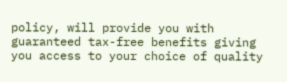policy, will provide you with guaranteed tax-free benefits giving you access to your choice of quality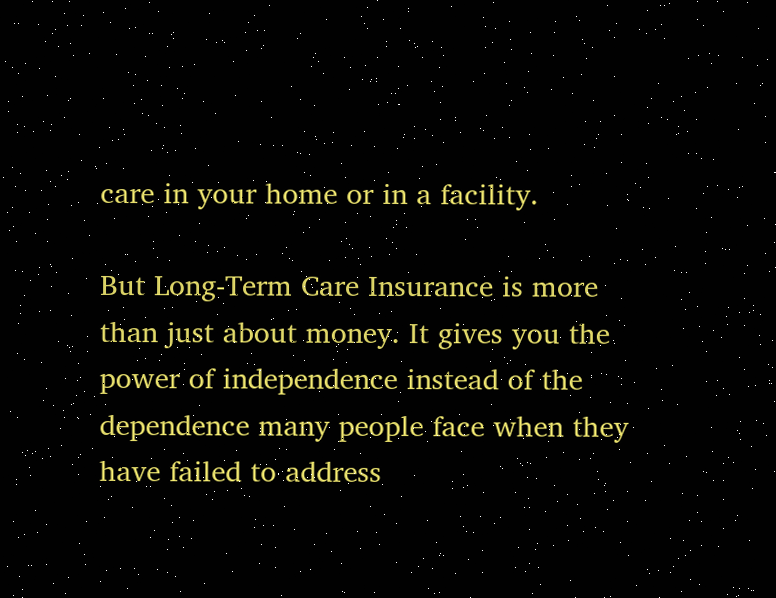care in your home or in a facility.

But Long-Term Care Insurance is more than just about money. It gives you the power of independence instead of the dependence many people face when they have failed to address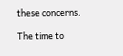these concerns.

The time to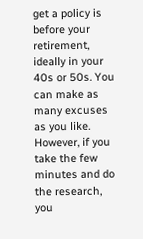get a policy is before your retirement, ideally in your 40s or 50s. You can make as many excuses as you like. However, if you take the few minutes and do the research, you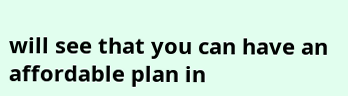will see that you can have an affordable plan in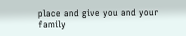place and give you and your family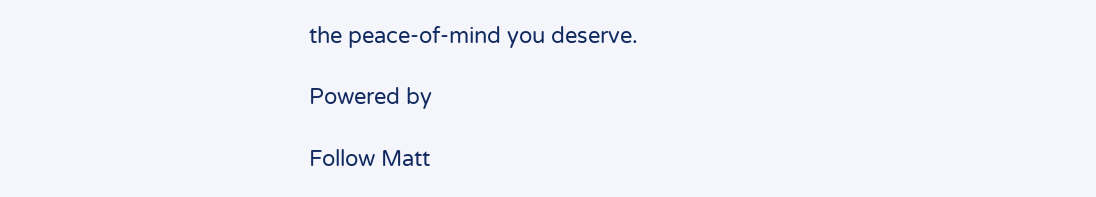the peace-of-mind you deserve.

Powered by

Follow Matt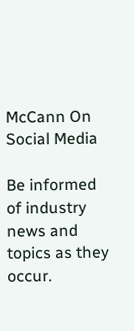McCann On Social Media

Be informed of industry news and topics as they occur.